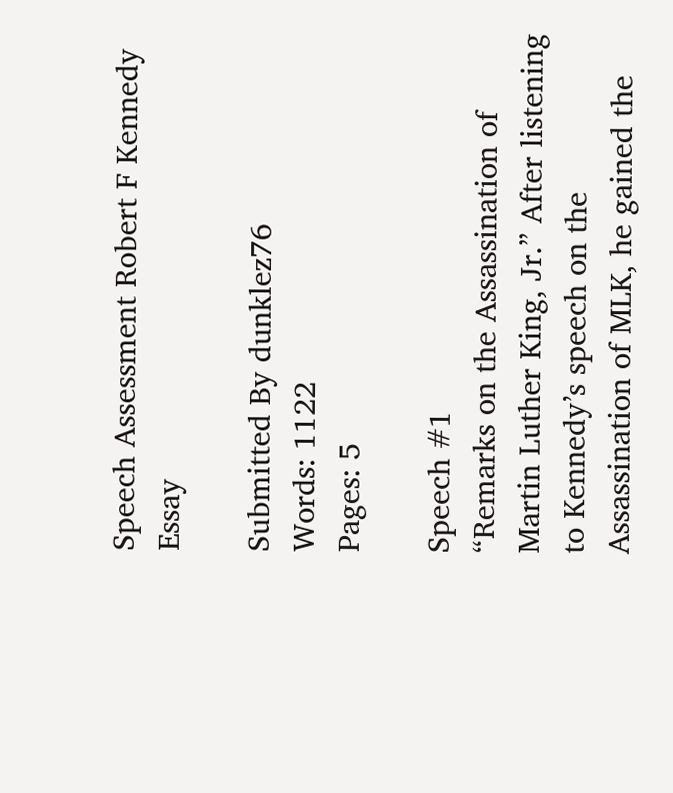Speech Assessment Robert F Kennedy Essay

Submitted By dunklez76
Words: 1122
Pages: 5

Speech #1
“Remarks on the Assassination of Martin Luther King, Jr.” After listening to Kennedy’s speech on the Assassination of MLK, he gained the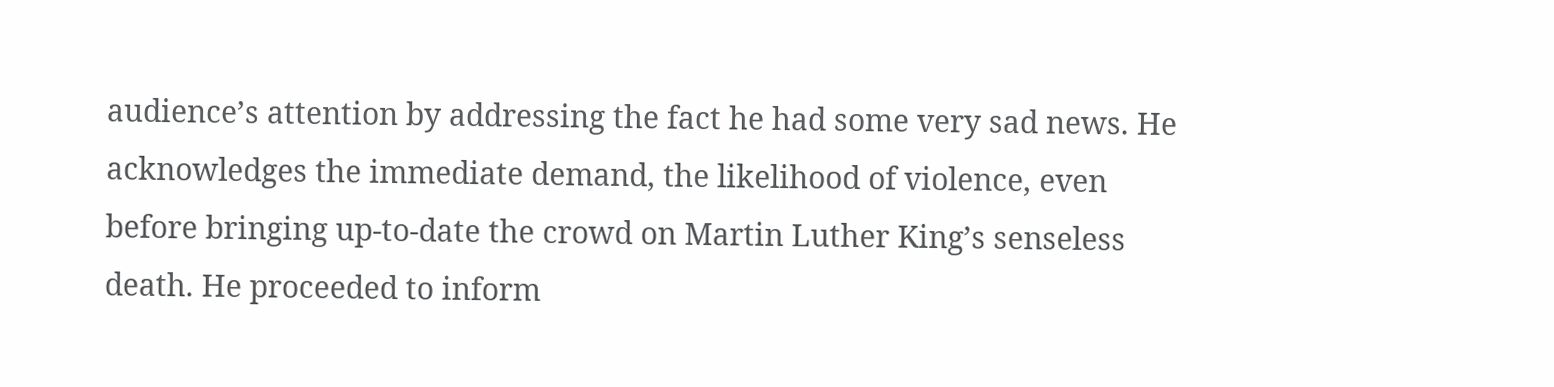audience’s attention by addressing the fact he had some very sad news. He acknowledges the immediate demand, the likelihood of violence, even before bringing up-to-date the crowd on Martin Luther King’s senseless death. He proceeded to inform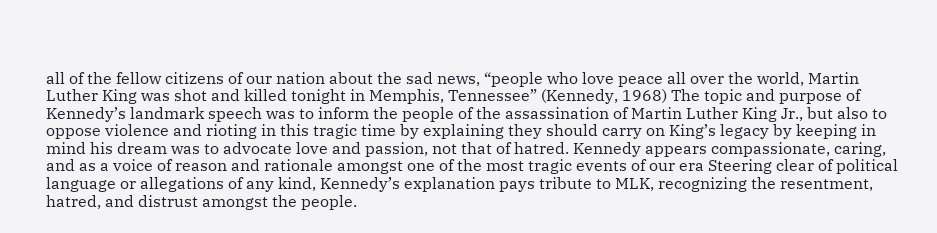all of the fellow citizens of our nation about the sad news, “people who love peace all over the world, Martin Luther King was shot and killed tonight in Memphis, Tennessee” (Kennedy, 1968) The topic and purpose of Kennedy’s landmark speech was to inform the people of the assassination of Martin Luther King Jr., but also to oppose violence and rioting in this tragic time by explaining they should carry on King’s legacy by keeping in mind his dream was to advocate love and passion, not that of hatred. Kennedy appears compassionate, caring, and as a voice of reason and rationale amongst one of the most tragic events of our era Steering clear of political language or allegations of any kind, Kennedy’s explanation pays tribute to MLK, recognizing the resentment, hatred, and distrust amongst the people.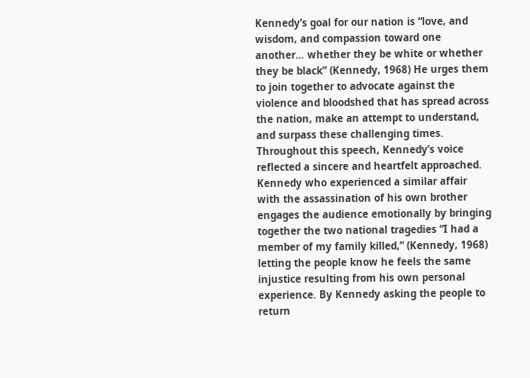Kennedy’s goal for our nation is “love, and wisdom, and compassion toward one another… whether they be white or whether they be black” (Kennedy, 1968) He urges them to join together to advocate against the violence and bloodshed that has spread across the nation, make an attempt to understand, and surpass these challenging times. Throughout this speech, Kennedy’s voice reflected a sincere and heartfelt approached. Kennedy who experienced a similar affair with the assassination of his own brother engages the audience emotionally by bringing together the two national tragedies “I had a member of my family killed,” (Kennedy, 1968) letting the people know he feels the same injustice resulting from his own personal experience. By Kennedy asking the people to return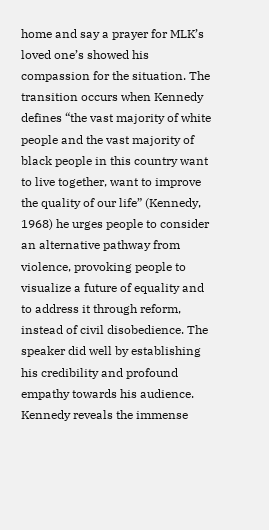home and say a prayer for MLK’s loved one’s showed his compassion for the situation. The transition occurs when Kennedy defines “the vast majority of white people and the vast majority of black people in this country want to live together, want to improve the quality of our life” (Kennedy, 1968) he urges people to consider an alternative pathway from violence, provoking people to visualize a future of equality and to address it through reform, instead of civil disobedience. The speaker did well by establishing his credibility and profound empathy towards his audience. Kennedy reveals the immense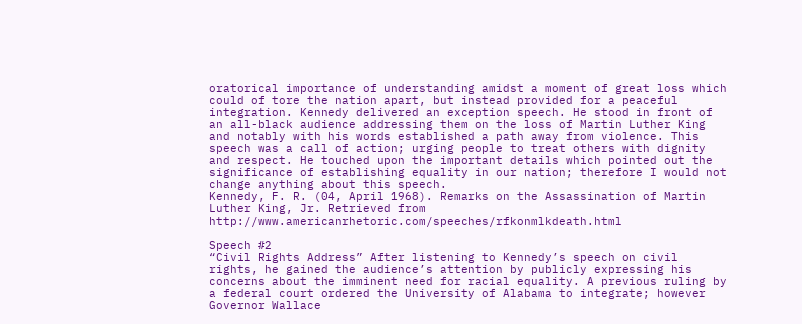oratorical importance of understanding amidst a moment of great loss which could of tore the nation apart, but instead provided for a peaceful integration. Kennedy delivered an exception speech. He stood in front of an all-black audience addressing them on the loss of Martin Luther King and notably with his words established a path away from violence. This speech was a call of action; urging people to treat others with dignity and respect. He touched upon the important details which pointed out the significance of establishing equality in our nation; therefore I would not change anything about this speech.
Kennedy, F. R. (04, April 1968). Remarks on the Assassination of Martin Luther King, Jr. Retrieved from http://www.americanrhetoric.com/speeches/rfkonmlkdeath.html

Speech #2
“Civil Rights Address” After listening to Kennedy’s speech on civil rights, he gained the audience’s attention by publicly expressing his concerns about the imminent need for racial equality. A previous ruling by a federal court ordered the University of Alabama to integrate; however Governor Wallace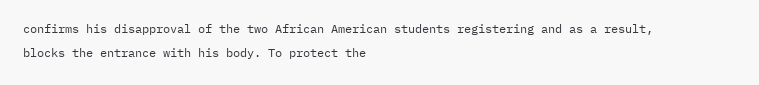confirms his disapproval of the two African American students registering and as a result, blocks the entrance with his body. To protect the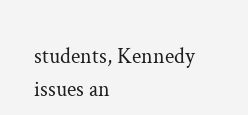students, Kennedy issues an